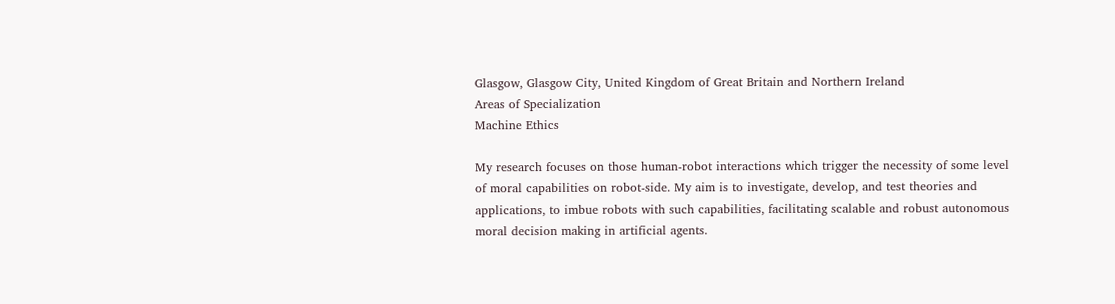Glasgow, Glasgow City, United Kingdom of Great Britain and Northern Ireland
Areas of Specialization
Machine Ethics

My research focuses on those human-robot interactions which trigger the necessity of some level of moral capabilities on robot-side. My aim is to investigate, develop, and test theories and applications, to imbue robots with such capabilities, facilitating scalable and robust autonomous moral decision making in artificial agents.